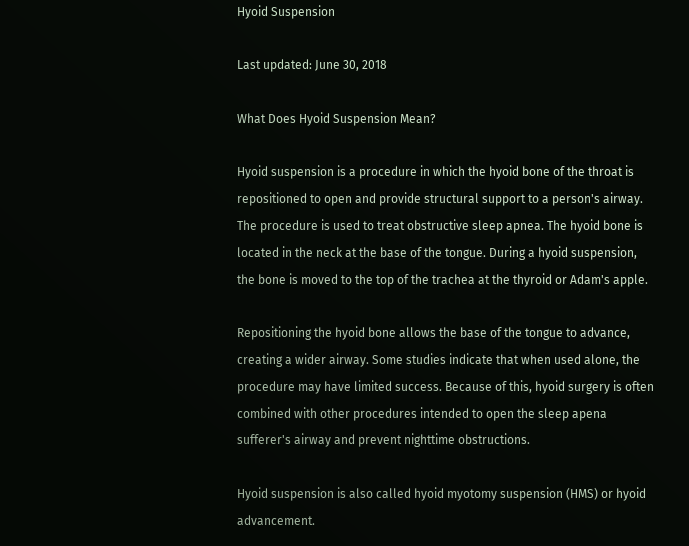Hyoid Suspension

Last updated: June 30, 2018

What Does Hyoid Suspension Mean?

Hyoid suspension is a procedure in which the hyoid bone of the throat is repositioned to open and provide structural support to a person's airway. The procedure is used to treat obstructive sleep apnea. The hyoid bone is located in the neck at the base of the tongue. During a hyoid suspension, the bone is moved to the top of the trachea at the thyroid or Adam's apple.

Repositioning the hyoid bone allows the base of the tongue to advance, creating a wider airway. Some studies indicate that when used alone, the procedure may have limited success. Because of this, hyoid surgery is often combined with other procedures intended to open the sleep apena sufferer's airway and prevent nighttime obstructions.

Hyoid suspension is also called hyoid myotomy suspension (HMS) or hyoid advancement.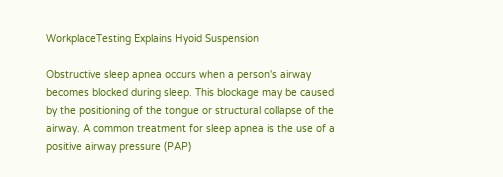WorkplaceTesting Explains Hyoid Suspension

Obstructive sleep apnea occurs when a person's airway becomes blocked during sleep. This blockage may be caused by the positioning of the tongue or structural collapse of the airway. A common treatment for sleep apnea is the use of a positive airway pressure (PAP)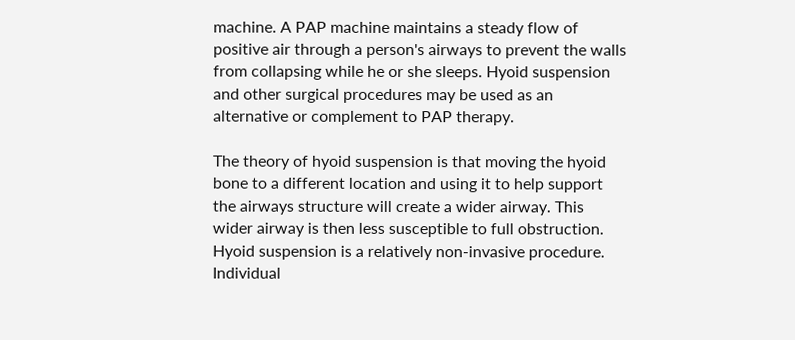machine. A PAP machine maintains a steady flow of positive air through a person's airways to prevent the walls from collapsing while he or she sleeps. Hyoid suspension and other surgical procedures may be used as an alternative or complement to PAP therapy.

The theory of hyoid suspension is that moving the hyoid bone to a different location and using it to help support the airways structure will create a wider airway. This wider airway is then less susceptible to full obstruction. Hyoid suspension is a relatively non-invasive procedure. Individual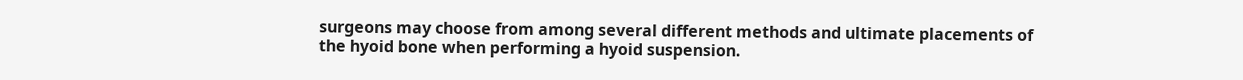surgeons may choose from among several different methods and ultimate placements of the hyoid bone when performing a hyoid suspension.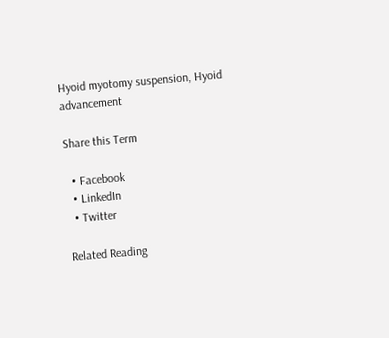Hyoid myotomy suspension, Hyoid advancement

Share this Term

  • Facebook
  • LinkedIn
  • Twitter

Related Reading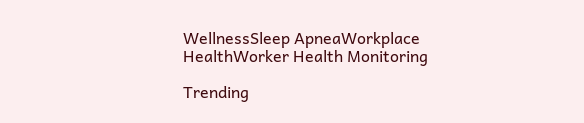WellnessSleep ApneaWorkplace HealthWorker Health Monitoring

Trending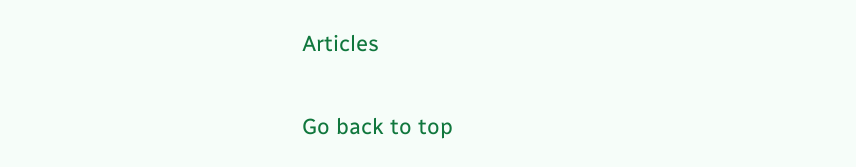Articles

Go back to top